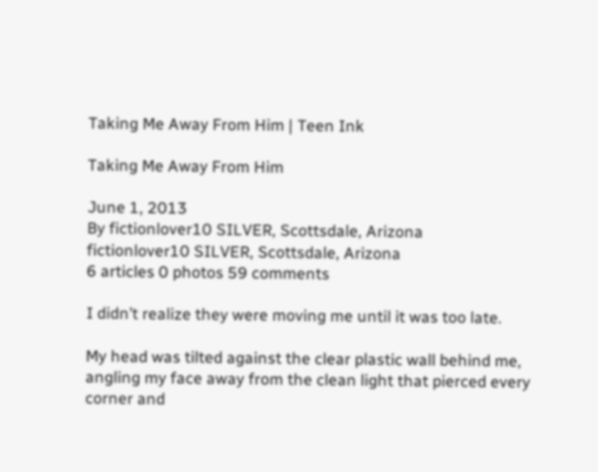Taking Me Away From Him | Teen Ink

Taking Me Away From Him

June 1, 2013
By fictionlover10 SILVER, Scottsdale, Arizona
fictionlover10 SILVER, Scottsdale, Arizona
6 articles 0 photos 59 comments

I didn’t realize they were moving me until it was too late.

My head was tilted against the clear plastic wall behind me, angling my face away from the clean light that pierced every corner and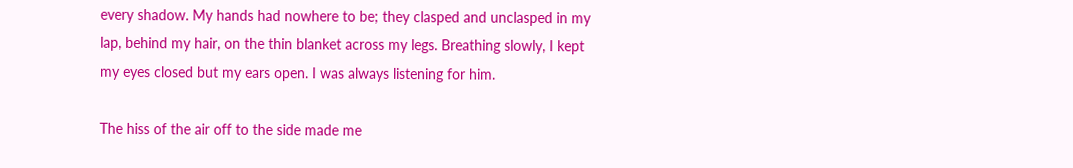every shadow. My hands had nowhere to be; they clasped and unclasped in my lap, behind my hair, on the thin blanket across my legs. Breathing slowly, I kept my eyes closed but my ears open. I was always listening for him.

The hiss of the air off to the side made me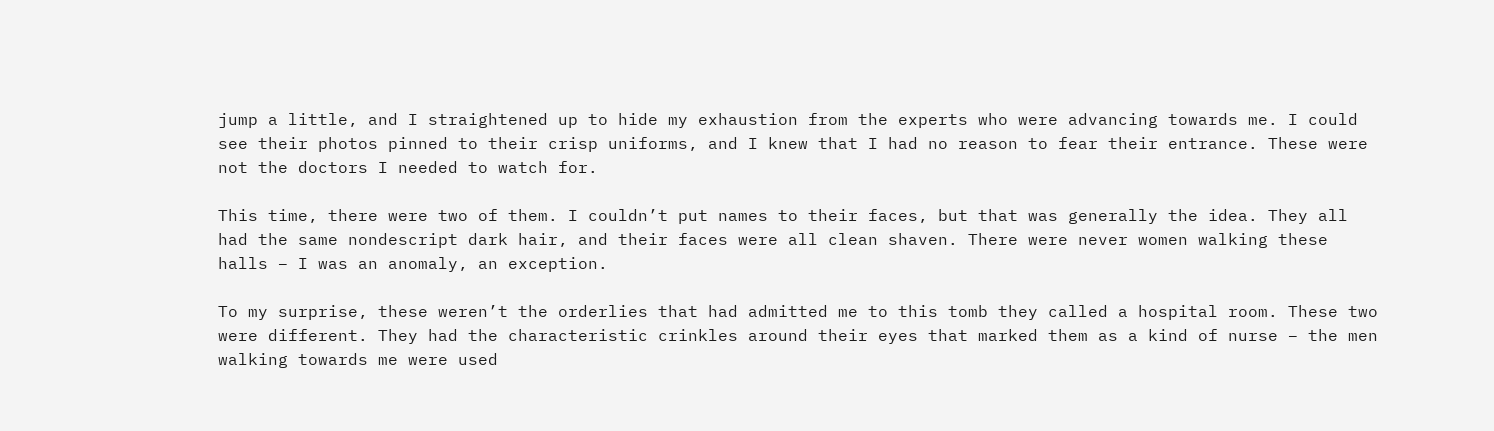jump a little, and I straightened up to hide my exhaustion from the experts who were advancing towards me. I could see their photos pinned to their crisp uniforms, and I knew that I had no reason to fear their entrance. These were not the doctors I needed to watch for.

This time, there were two of them. I couldn’t put names to their faces, but that was generally the idea. They all had the same nondescript dark hair, and their faces were all clean shaven. There were never women walking these halls – I was an anomaly, an exception.

To my surprise, these weren’t the orderlies that had admitted me to this tomb they called a hospital room. These two were different. They had the characteristic crinkles around their eyes that marked them as a kind of nurse – the men walking towards me were used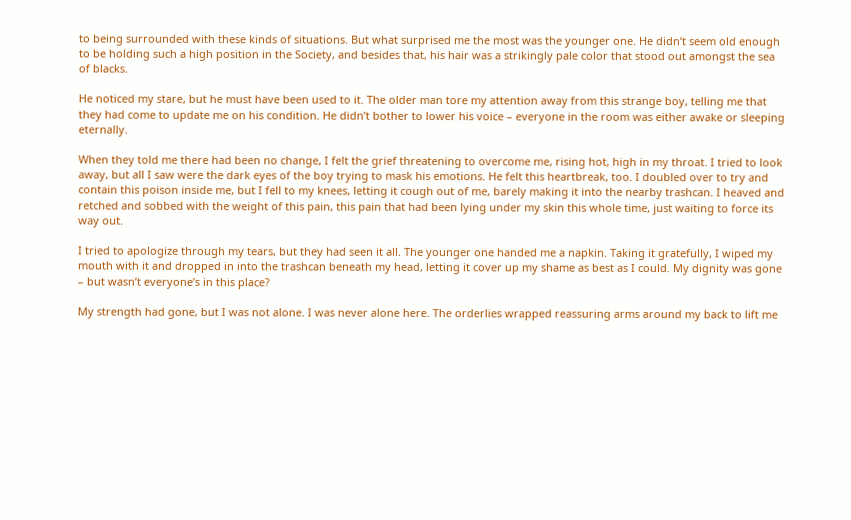to being surrounded with these kinds of situations. But what surprised me the most was the younger one. He didn’t seem old enough to be holding such a high position in the Society, and besides that, his hair was a strikingly pale color that stood out amongst the sea of blacks.

He noticed my stare, but he must have been used to it. The older man tore my attention away from this strange boy, telling me that they had come to update me on his condition. He didn’t bother to lower his voice – everyone in the room was either awake or sleeping eternally.

When they told me there had been no change, I felt the grief threatening to overcome me, rising hot, high in my throat. I tried to look away, but all I saw were the dark eyes of the boy trying to mask his emotions. He felt this heartbreak, too. I doubled over to try and contain this poison inside me, but I fell to my knees, letting it cough out of me, barely making it into the nearby trashcan. I heaved and retched and sobbed with the weight of this pain, this pain that had been lying under my skin this whole time, just waiting to force its way out.

I tried to apologize through my tears, but they had seen it all. The younger one handed me a napkin. Taking it gratefully, I wiped my mouth with it and dropped in into the trashcan beneath my head, letting it cover up my shame as best as I could. My dignity was gone – but wasn’t everyone’s in this place?

My strength had gone, but I was not alone. I was never alone here. The orderlies wrapped reassuring arms around my back to lift me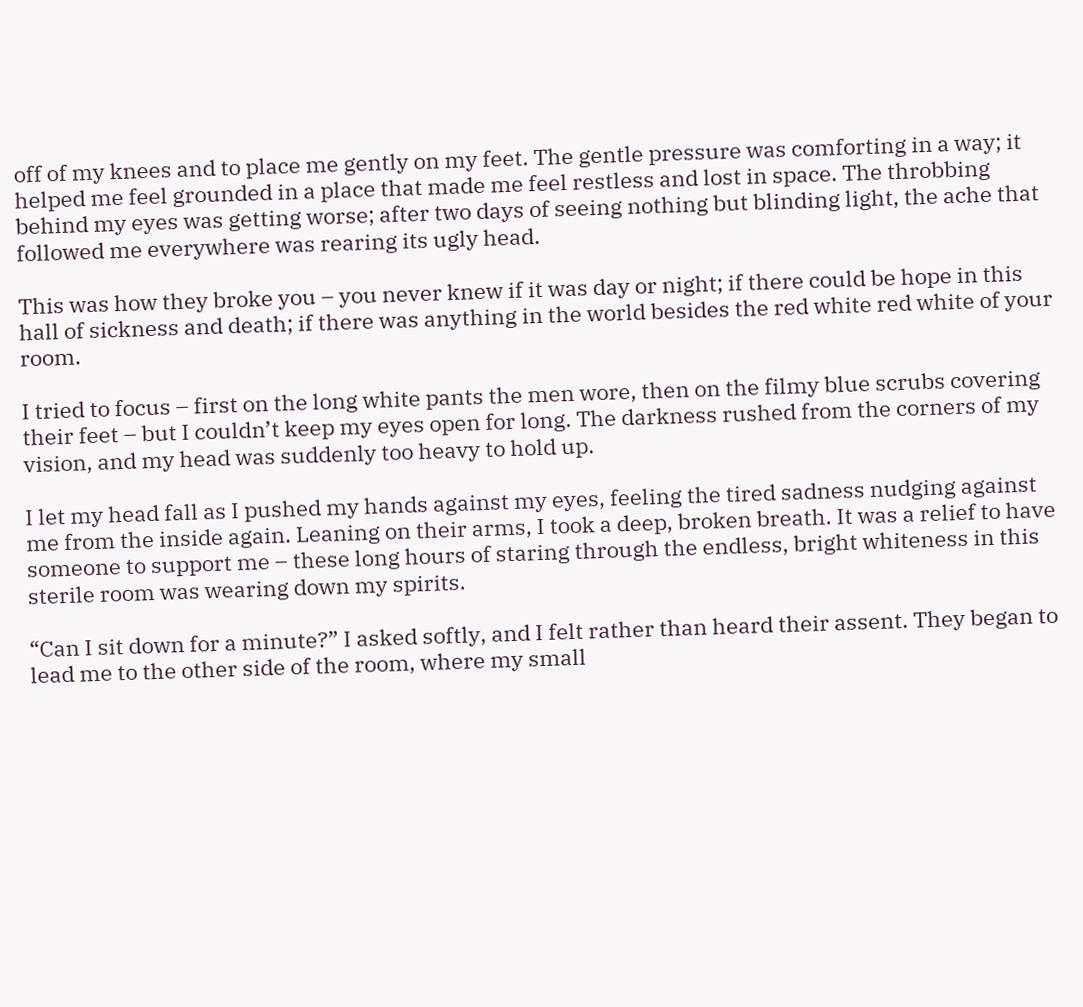off of my knees and to place me gently on my feet. The gentle pressure was comforting in a way; it helped me feel grounded in a place that made me feel restless and lost in space. The throbbing behind my eyes was getting worse; after two days of seeing nothing but blinding light, the ache that followed me everywhere was rearing its ugly head.

This was how they broke you – you never knew if it was day or night; if there could be hope in this hall of sickness and death; if there was anything in the world besides the red white red white of your room.

I tried to focus – first on the long white pants the men wore, then on the filmy blue scrubs covering their feet – but I couldn’t keep my eyes open for long. The darkness rushed from the corners of my vision, and my head was suddenly too heavy to hold up.

I let my head fall as I pushed my hands against my eyes, feeling the tired sadness nudging against me from the inside again. Leaning on their arms, I took a deep, broken breath. It was a relief to have someone to support me – these long hours of staring through the endless, bright whiteness in this sterile room was wearing down my spirits.

“Can I sit down for a minute?” I asked softly, and I felt rather than heard their assent. They began to lead me to the other side of the room, where my small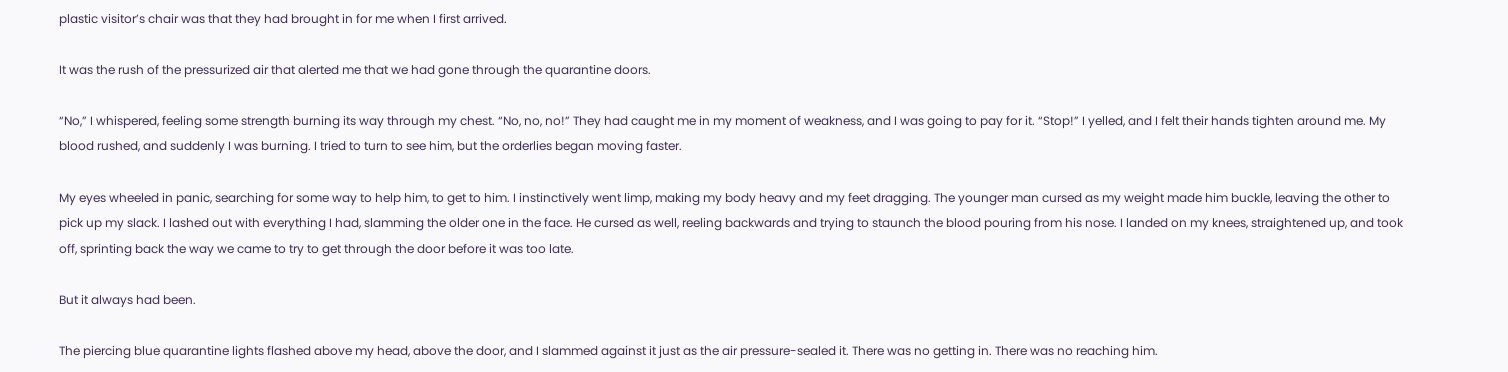plastic visitor’s chair was that they had brought in for me when I first arrived.

It was the rush of the pressurized air that alerted me that we had gone through the quarantine doors.

“No,” I whispered, feeling some strength burning its way through my chest. “No, no, no!” They had caught me in my moment of weakness, and I was going to pay for it. “Stop!” I yelled, and I felt their hands tighten around me. My blood rushed, and suddenly I was burning. I tried to turn to see him, but the orderlies began moving faster.

My eyes wheeled in panic, searching for some way to help him, to get to him. I instinctively went limp, making my body heavy and my feet dragging. The younger man cursed as my weight made him buckle, leaving the other to pick up my slack. I lashed out with everything I had, slamming the older one in the face. He cursed as well, reeling backwards and trying to staunch the blood pouring from his nose. I landed on my knees, straightened up, and took off, sprinting back the way we came to try to get through the door before it was too late.

But it always had been.

The piercing blue quarantine lights flashed above my head, above the door, and I slammed against it just as the air pressure-sealed it. There was no getting in. There was no reaching him.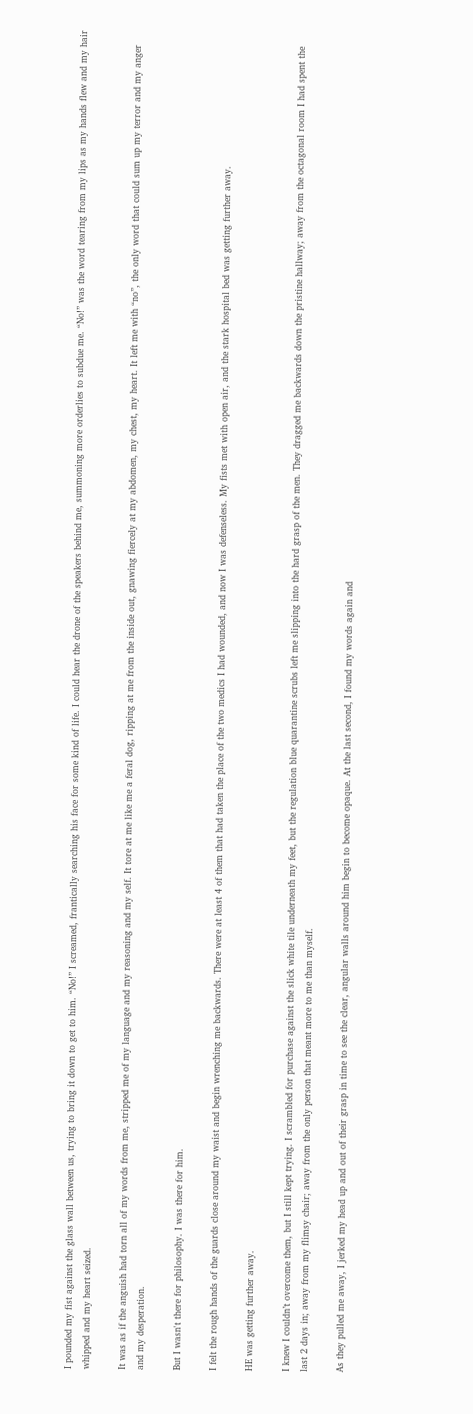I pounded my fist against the glass wall between us, trying to bring it down to get to him. “No!” I screamed, frantically searching his face for some kind of life. I could hear the drone of the speakers behind me, summoning more orderlies to subdue me. “No!” was the word tearing from my lips as my hands flew and my hair whipped and my heart seized.

It was as if the anguish had torn all of my words from me, stripped me of my language and my reasoning and my self. It tore at me like me a feral dog, ripping at me from the inside out, gnawing fiercely at my abdomen, my chest, my heart. It left me with “no”, the only word that could sum up my terror and my anger and my desperation.

But I wasn't there for philosophy. I was there for him.

I felt the rough hands of the guards close around my waist and begin wrenching me backwards. There were at least 4 of them that had taken the place of the two medics I had wounded, and now I was defenseless. My fists met with open air, and the stark hospital bed was getting further away.

HE was getting further away.

I knew I couldn’t overcome them, but I still kept trying. I scrambled for purchase against the slick white tile underneath my feet, but the regulation blue quarantine scrubs left me slipping into the hard grasp of the men. They dragged me backwards down the pristine hallway; away from the octagonal room I had spent the last 2 days in; away from my flimsy chair; away from the only person that meant more to me than myself.

As they pulled me away, I jerked my head up and out of their grasp in time to see the clear, angular walls around him begin to become opaque. At the last second, I found my words again and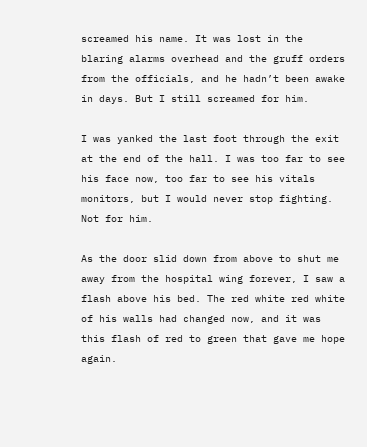screamed his name. It was lost in the blaring alarms overhead and the gruff orders from the officials, and he hadn’t been awake in days. But I still screamed for him.

I was yanked the last foot through the exit at the end of the hall. I was too far to see his face now, too far to see his vitals monitors, but I would never stop fighting. Not for him.

As the door slid down from above to shut me away from the hospital wing forever, I saw a flash above his bed. The red white red white of his walls had changed now, and it was this flash of red to green that gave me hope again.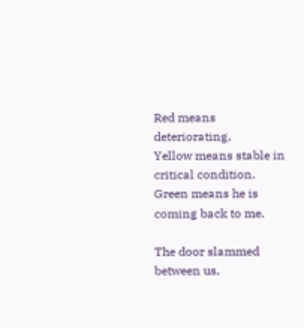Red means deteriorating.
Yellow means stable in critical condition.
Green means he is coming back to me.

The door slammed between us,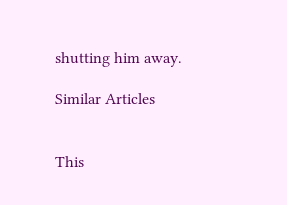shutting him away.

Similar Articles


This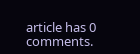article has 0 comments.